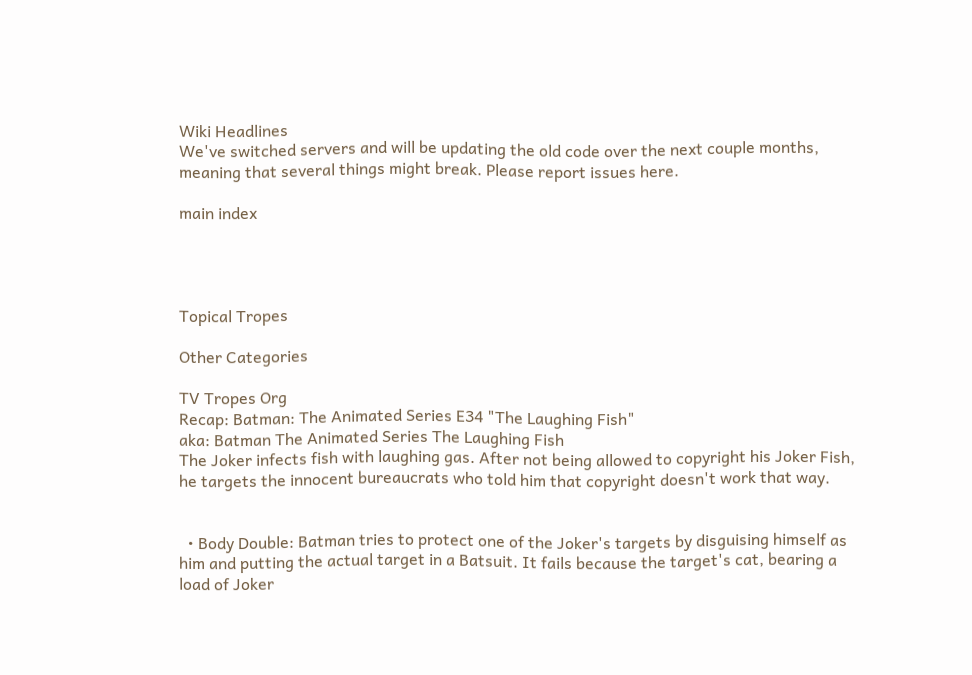Wiki Headlines
We've switched servers and will be updating the old code over the next couple months, meaning that several things might break. Please report issues here.

main index




Topical Tropes

Other Categories

TV Tropes Org
Recap: Batman: The Animated Series E34 "The Laughing Fish"
aka: Batman The Animated Series The Laughing Fish
The Joker infects fish with laughing gas. After not being allowed to copyright his Joker Fish, he targets the innocent bureaucrats who told him that copyright doesn't work that way.


  • Body Double: Batman tries to protect one of the Joker's targets by disguising himself as him and putting the actual target in a Batsuit. It fails because the target's cat, bearing a load of Joker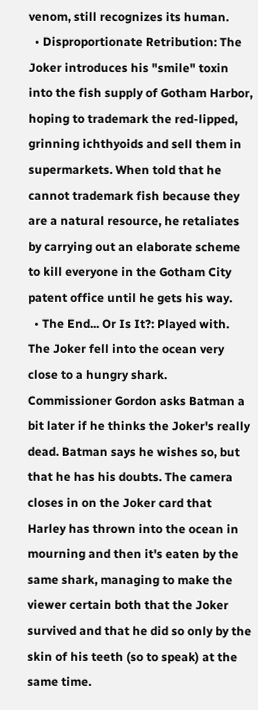venom, still recognizes its human.
  • Disproportionate Retribution: The Joker introduces his "smile" toxin into the fish supply of Gotham Harbor, hoping to trademark the red-lipped, grinning ichthyoids and sell them in supermarkets. When told that he cannot trademark fish because they are a natural resource, he retaliates by carrying out an elaborate scheme to kill everyone in the Gotham City patent office until he gets his way.
  • The End... Or Is It?: Played with. The Joker fell into the ocean very close to a hungry shark. Commissioner Gordon asks Batman a bit later if he thinks the Joker's really dead. Batman says he wishes so, but that he has his doubts. The camera closes in on the Joker card that Harley has thrown into the ocean in mourning and then it's eaten by the same shark, managing to make the viewer certain both that the Joker survived and that he did so only by the skin of his teeth (so to speak) at the same time.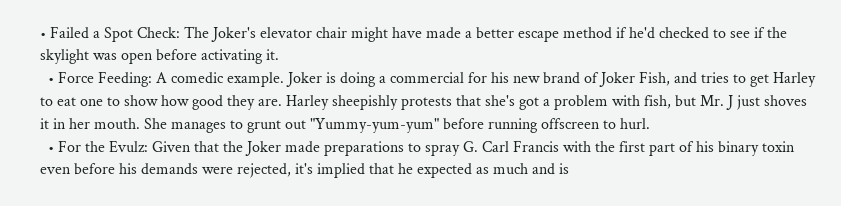• Failed a Spot Check: The Joker's elevator chair might have made a better escape method if he'd checked to see if the skylight was open before activating it.
  • Force Feeding: A comedic example. Joker is doing a commercial for his new brand of Joker Fish, and tries to get Harley to eat one to show how good they are. Harley sheepishly protests that she's got a problem with fish, but Mr. J just shoves it in her mouth. She manages to grunt out "Yummy-yum-yum" before running offscreen to hurl.
  • For the Evulz: Given that the Joker made preparations to spray G. Carl Francis with the first part of his binary toxin even before his demands were rejected, it's implied that he expected as much and is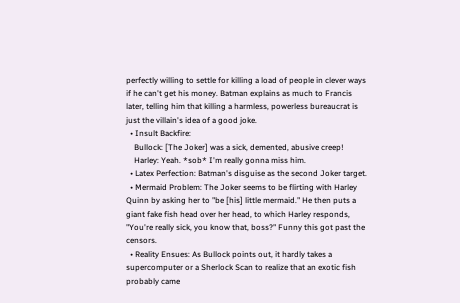perfectly willing to settle for killing a load of people in clever ways if he can't get his money. Batman explains as much to Francis later, telling him that killing a harmless, powerless bureaucrat is just the villain's idea of a good joke.
  • Insult Backfire:
    Bullock: [The Joker] was a sick, demented, abusive creep!
    Harley: Yeah. *sob* I'm really gonna miss him.
  • Latex Perfection: Batman's disguise as the second Joker target.
  • Mermaid Problem: The Joker seems to be flirting with Harley Quinn by asking her to "be [his] little mermaid." He then puts a giant fake fish head over her head, to which Harley responds, "You're really sick, you know that, boss?" Funny this got past the censors.
  • Reality Ensues: As Bullock points out, it hardly takes a supercomputer or a Sherlock Scan to realize that an exotic fish probably came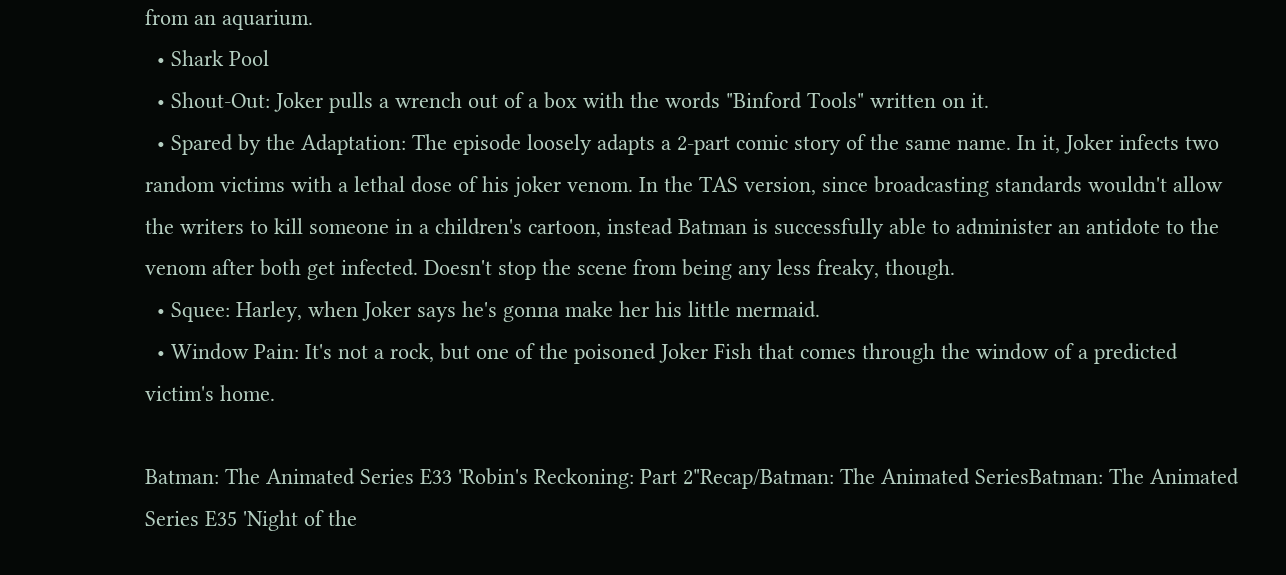from an aquarium.
  • Shark Pool
  • Shout-Out: Joker pulls a wrench out of a box with the words "Binford Tools" written on it.
  • Spared by the Adaptation: The episode loosely adapts a 2-part comic story of the same name. In it, Joker infects two random victims with a lethal dose of his joker venom. In the TAS version, since broadcasting standards wouldn't allow the writers to kill someone in a children's cartoon, instead Batman is successfully able to administer an antidote to the venom after both get infected. Doesn't stop the scene from being any less freaky, though.
  • Squee: Harley, when Joker says he's gonna make her his little mermaid.
  • Window Pain: It's not a rock, but one of the poisoned Joker Fish that comes through the window of a predicted victim's home.

Batman: The Animated Series E33 'Robin's Reckoning: Part 2"Recap/Batman: The Animated SeriesBatman: The Animated Series E35 'Night of the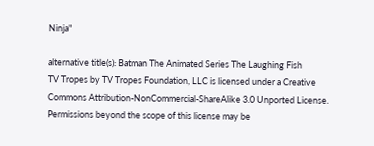Ninja"

alternative title(s): Batman The Animated Series The Laughing Fish
TV Tropes by TV Tropes Foundation, LLC is licensed under a Creative Commons Attribution-NonCommercial-ShareAlike 3.0 Unported License.
Permissions beyond the scope of this license may be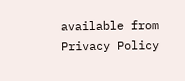available from
Privacy Policy